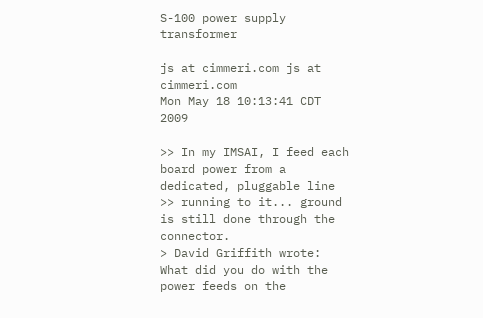S-100 power supply transformer

js at cimmeri.com js at cimmeri.com
Mon May 18 10:13:41 CDT 2009

>> In my IMSAI, I feed each board power from a dedicated, pluggable line
>> running to it... ground is still done through the connector.
> David Griffith wrote: What did you do with the power feeds on the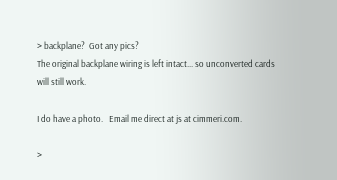> backplane?  Got any pics?
The original backplane wiring is left intact... so unconverted cards
will still work.

I do have a photo.   Email me direct at js at cimmeri.com.

>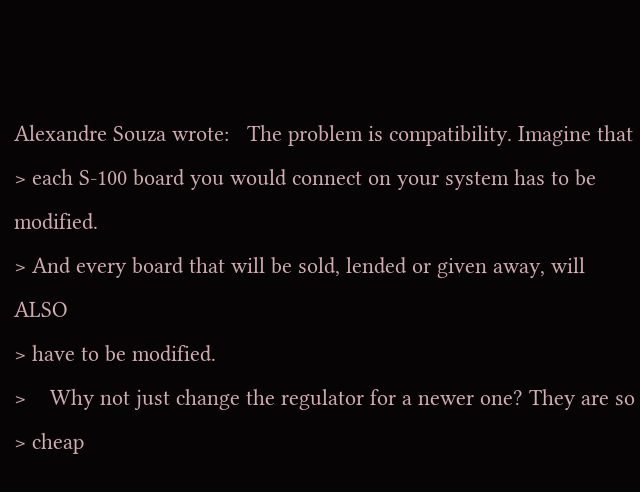Alexandre Souza wrote:   The problem is compatibility. Imagine that
> each S-100 board you would connect on your system has to be modified.
> And every board that will be sold, lended or given away, will ALSO
> have to be modified.
>    Why not just change the regulator for a newer one? They are so
> cheap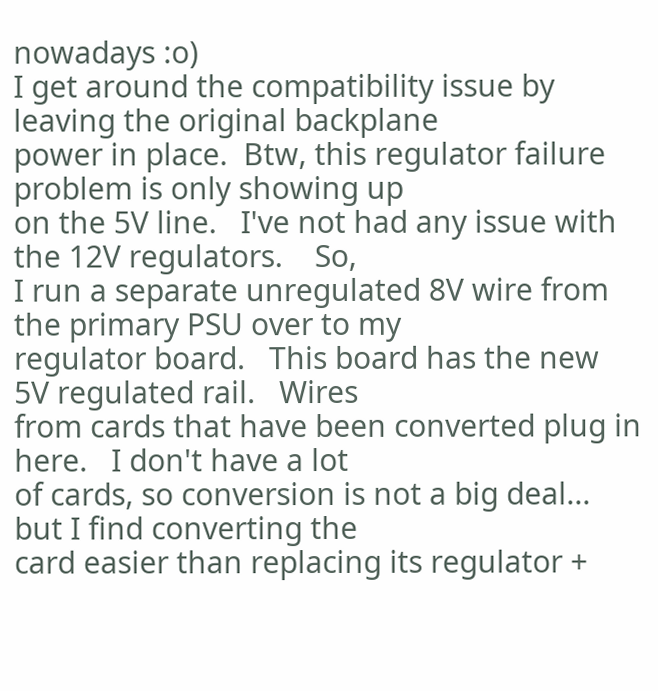nowadays :o)
I get around the compatibility issue by leaving the original backplane
power in place.  Btw, this regulator failure problem is only showing up
on the 5V line.   I've not had any issue with the 12V regulators.    So,
I run a separate unregulated 8V wire from the primary PSU over to my
regulator board.   This board has the new 5V regulated rail.   Wires
from cards that have been converted plug in here.   I don't have a lot
of cards, so conversion is not a big deal... but I find converting the
card easier than replacing its regulator +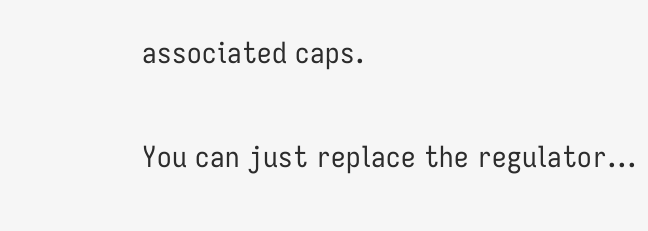associated caps.

You can just replace the regulator...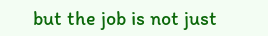but the job is not just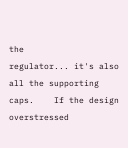the
regulator... it's also all the supporting caps.    If the design
overstressed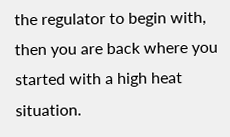the regulator to begin with, then you are back where you
started with a high heat situation.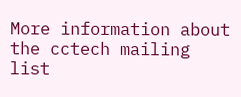More information about the cctech mailing list